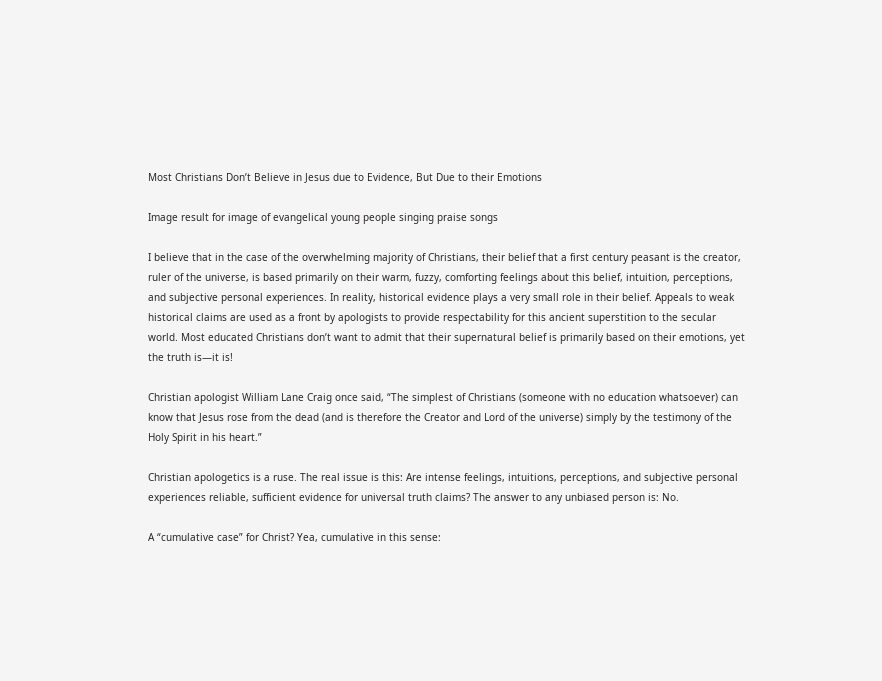Most Christians Don’t Believe in Jesus due to Evidence, But Due to their Emotions

Image result for image of evangelical young people singing praise songs

I believe that in the case of the overwhelming majority of Christians, their belief that a first century peasant is the creator, ruler of the universe, is based primarily on their warm, fuzzy, comforting feelings about this belief, intuition, perceptions, and subjective personal experiences. In reality, historical evidence plays a very small role in their belief. Appeals to weak historical claims are used as a front by apologists to provide respectability for this ancient superstition to the secular world. Most educated Christians don’t want to admit that their supernatural belief is primarily based on their emotions, yet the truth is—it is!

Christian apologist William Lane Craig once said, “The simplest of Christians (someone with no education whatsoever) can know that Jesus rose from the dead (and is therefore the Creator and Lord of the universe) simply by the testimony of the Holy Spirit in his heart.”

Christian apologetics is a ruse. The real issue is this: Are intense feelings, intuitions, perceptions, and subjective personal experiences reliable, sufficient evidence for universal truth claims? The answer to any unbiased person is: No.

A “cumulative case” for Christ? Yea, cumulative in this sense: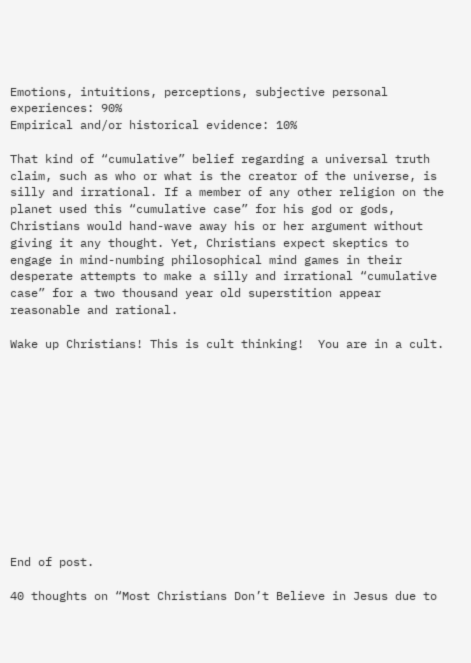Emotions, intuitions, perceptions, subjective personal experiences: 90%
Empirical and/or historical evidence: 10%

That kind of “cumulative” belief regarding a universal truth claim, such as who or what is the creator of the universe, is silly and irrational. If a member of any other religion on the planet used this “cumulative case” for his god or gods, Christians would hand-wave away his or her argument without giving it any thought. Yet, Christians expect skeptics to engage in mind-numbing philosophical mind games in their desperate attempts to make a silly and irrational “cumulative case” for a two thousand year old superstition appear reasonable and rational.

Wake up Christians! This is cult thinking!  You are in a cult.












End of post.

40 thoughts on “Most Christians Don’t Believe in Jesus due to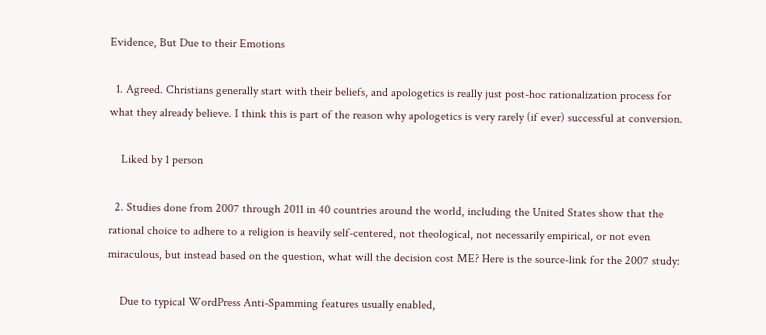Evidence, But Due to their Emotions

  1. Agreed. Christians generally start with their beliefs, and apologetics is really just post-hoc rationalization process for what they already believe. I think this is part of the reason why apologetics is very rarely (if ever) successful at conversion.

    Liked by 1 person

  2. Studies done from 2007 through 2011 in 40 countries around the world, including the United States show that the rational choice to adhere to a religion is heavily self-centered, not theological, not necessarily empirical, or not even miraculous, but instead based on the question, what will the decision cost ME? Here is the source-link for the 2007 study:

    Due to typical WordPress Anti-Spamming features usually enabled,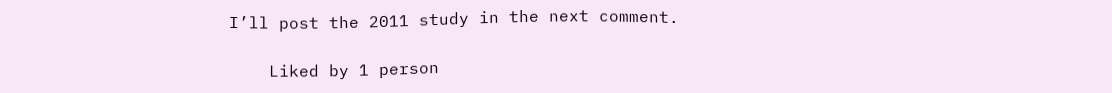I’ll post the 2011 study in the next comment.

    Liked by 1 person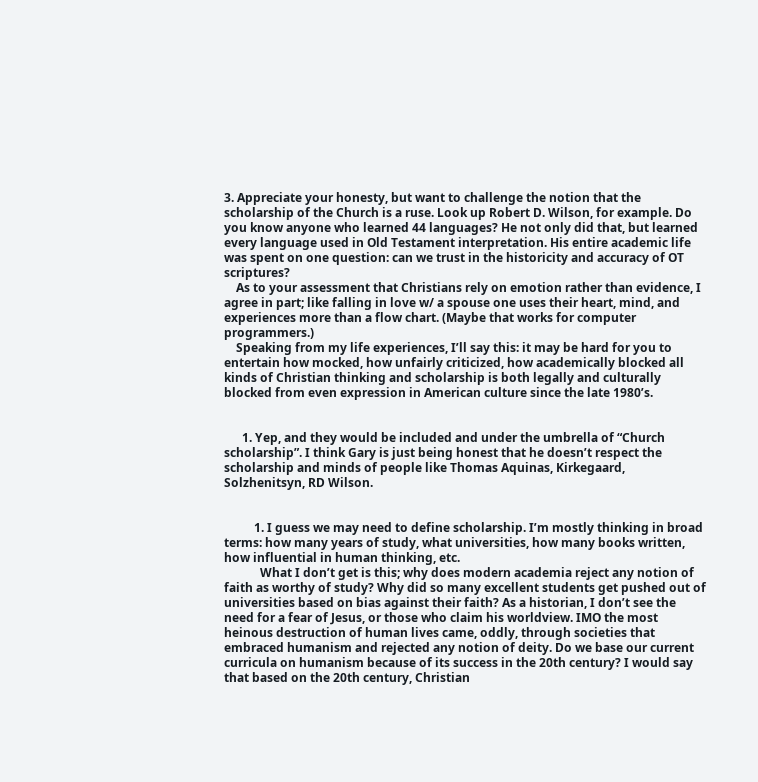3. Appreciate your honesty, but want to challenge the notion that the scholarship of the Church is a ruse. Look up Robert D. Wilson, for example. Do you know anyone who learned 44 languages? He not only did that, but learned every language used in Old Testament interpretation. His entire academic life was spent on one question: can we trust in the historicity and accuracy of OT scriptures?
    As to your assessment that Christians rely on emotion rather than evidence, I agree in part; like falling in love w/ a spouse one uses their heart, mind, and experiences more than a flow chart. (Maybe that works for computer programmers.)
    Speaking from my life experiences, I’ll say this: it may be hard for you to entertain how mocked, how unfairly criticized, how academically blocked all kinds of Christian thinking and scholarship is both legally and culturally blocked from even expression in American culture since the late 1980’s.


      1. Yep, and they would be included and under the umbrella of “Church scholarship”. I think Gary is just being honest that he doesn’t respect the scholarship and minds of people like Thomas Aquinas, Kirkegaard, Solzhenitsyn, RD Wilson.


          1. I guess we may need to define scholarship. I’m mostly thinking in broad terms: how many years of study, what universities, how many books written, how influential in human thinking, etc.
            What I don’t get is this; why does modern academia reject any notion of faith as worthy of study? Why did so many excellent students get pushed out of universities based on bias against their faith? As a historian, I don’t see the need for a fear of Jesus, or those who claim his worldview. IMO the most heinous destruction of human lives came, oddly, through societies that embraced humanism and rejected any notion of deity. Do we base our current curricula on humanism because of its success in the 20th century? I would say that based on the 20th century, Christian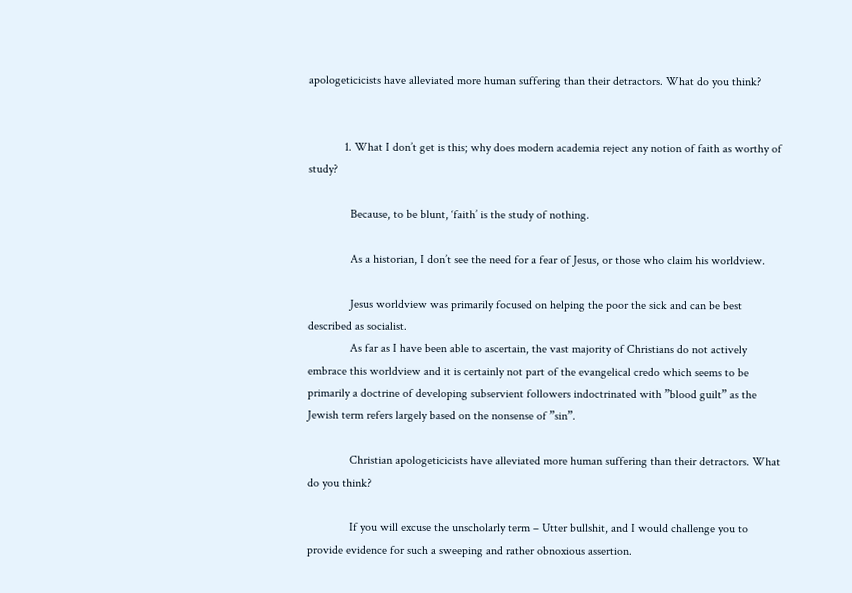apologeticicists have alleviated more human suffering than their detractors. What do you think?


            1. What I don’t get is this; why does modern academia reject any notion of faith as worthy of study?

              Because, to be blunt, ‘faith’ is the study of nothing.

              As a historian, I don’t see the need for a fear of Jesus, or those who claim his worldview.

              Jesus worldview was primarily focused on helping the poor the sick and can be best described as socialist.
              As far as I have been able to ascertain, the vast majority of Christians do not actively embrace this worldview and it is certainly not part of the evangelical credo which seems to be primarily a doctrine of developing subservient followers indoctrinated with ”blood guilt” as the Jewish term refers largely based on the nonsense of ”sin”.

              Christian apologeticicists have alleviated more human suffering than their detractors. What do you think?

              If you will excuse the unscholarly term – Utter bullshit, and I would challenge you to provide evidence for such a sweeping and rather obnoxious assertion.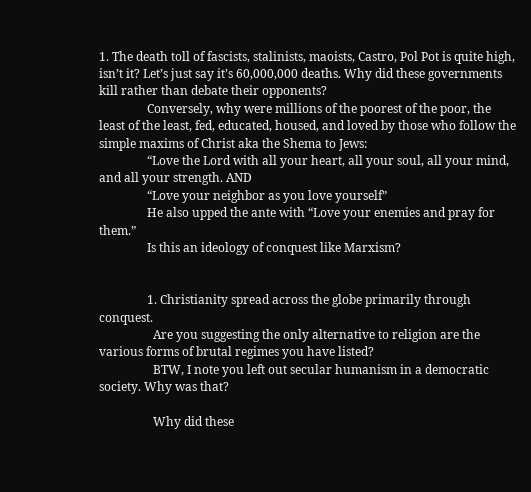1. The death toll of fascists, stalinists, maoists, Castro, Pol Pot is quite high, isn’t it? Let’s just say it’s 60,000,000 deaths. Why did these governments kill rather than debate their opponents?
                Conversely, why were millions of the poorest of the poor, the least of the least, fed, educated, housed, and loved by those who follow the simple maxims of Christ aka the Shema to Jews:
                “Love the Lord with all your heart, all your soul, all your mind, and all your strength. AND
                “Love your neighbor as you love yourself”
                He also upped the ante with “Love your enemies and pray for them.”
                Is this an ideology of conquest like Marxism?


                1. Christianity spread across the globe primarily through conquest.
                  Are you suggesting the only alternative to religion are the various forms of brutal regimes you have listed?
                  BTW, I note you left out secular humanism in a democratic society. Why was that?

                  Why did these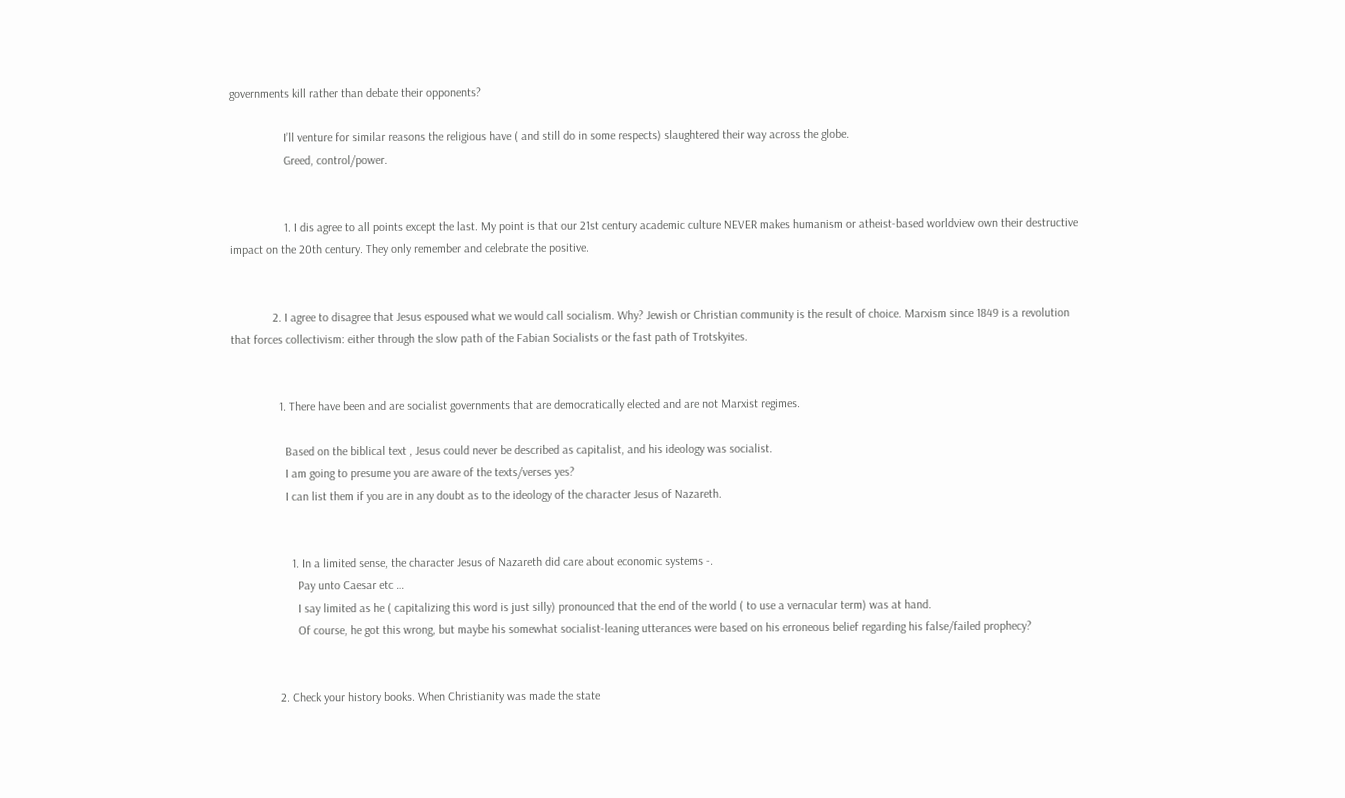governments kill rather than debate their opponents?

                  I’ll venture for similar reasons the religious have ( and still do in some respects) slaughtered their way across the globe.
                  Greed, control/power.


                  1. I dis agree to all points except the last. My point is that our 21st century academic culture NEVER makes humanism or atheist-based worldview own their destructive impact on the 20th century. They only remember and celebrate the positive.


              2. I agree to disagree that Jesus espoused what we would call socialism. Why? Jewish or Christian community is the result of choice. Marxism since 1849 is a revolution that forces collectivism: either through the slow path of the Fabian Socialists or the fast path of Trotskyites.


                1. There have been and are socialist governments that are democratically elected and are not Marxist regimes.

                  Based on the biblical text , Jesus could never be described as capitalist, and his ideology was socialist.
                  I am going to presume you are aware of the texts/verses yes?
                  I can list them if you are in any doubt as to the ideology of the character Jesus of Nazareth.


                    1. In a limited sense, the character Jesus of Nazareth did care about economic systems -.
                      Pay unto Caesar etc …
                      I say limited as he ( capitalizing this word is just silly) pronounced that the end of the world ( to use a vernacular term) was at hand.
                      Of course, he got this wrong, but maybe his somewhat socialist-leaning utterances were based on his erroneous belief regarding his false/failed prophecy?


                2. Check your history books. When Christianity was made the state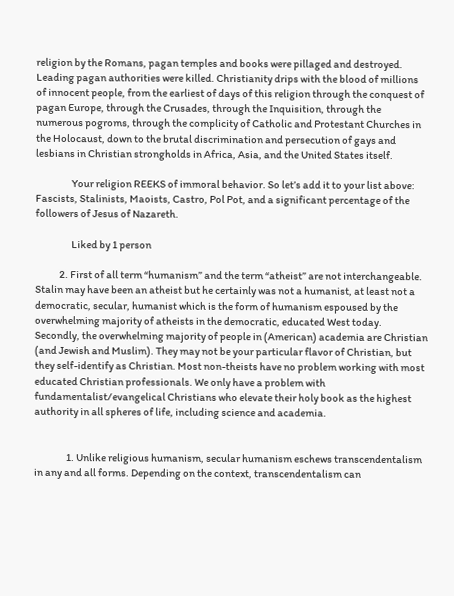religion by the Romans, pagan temples and books were pillaged and destroyed. Leading pagan authorities were killed. Christianity drips with the blood of millions of innocent people, from the earliest of days of this religion through the conquest of pagan Europe, through the Crusades, through the Inquisition, through the numerous pogroms, through the complicity of Catholic and Protestant Churches in the Holocaust, down to the brutal discrimination and persecution of gays and lesbians in Christian strongholds in Africa, Asia, and the United States itself.

                  Your religion REEKS of immoral behavior. So let’s add it to your list above: Fascists, Stalinists, Maoists, Castro, Pol Pot, and a significant percentage of the followers of Jesus of Nazareth.

                  Liked by 1 person

            2. First of all term “humanism” and the term “atheist” are not interchangeable. Stalin may have been an atheist but he certainly was not a humanist, at least not a democratic, secular, humanist which is the form of humanism espoused by the overwhelming majority of atheists in the democratic, educated West today. Secondly, the overwhelming majority of people in (American) academia are Christian (and Jewish and Muslim). They may not be your particular flavor of Christian, but they self-identify as Christian. Most non-theists have no problem working with most educated Christian professionals. We only have a problem with fundamentalist/evangelical Christians who elevate their holy book as the highest authority in all spheres of life, including science and academia.


                1. Unlike religious humanism, secular humanism eschews transcendentalism in any and all forms. Depending on the context, transcendentalism can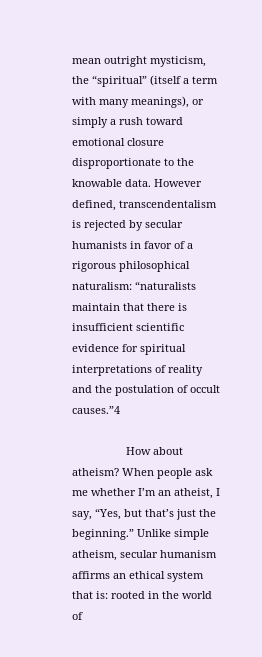mean outright mysticism, the “spiritual” (itself a term with many meanings), or simply a rush toward emotional closure disproportionate to the knowable data. However defined, transcendentalism is rejected by secular humanists in favor of a rigorous philosophical naturalism: “naturalists maintain that there is insufficient scientific evidence for spiritual interpretations of reality and the postulation of occult causes.”4

                  How about atheism? When people ask me whether I’m an atheist, I say, “Yes, but that’s just the beginning.” Unlike simple atheism, secular humanism affirms an ethical system that is: rooted in the world of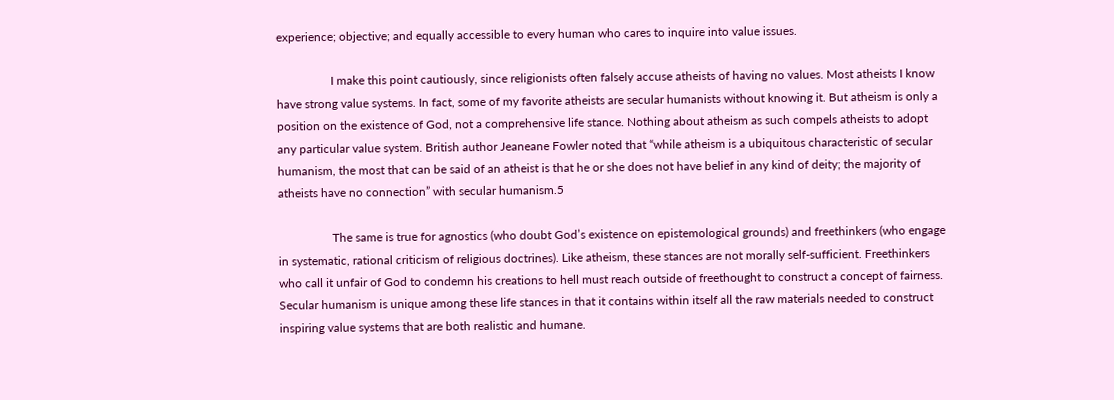experience; objective; and equally accessible to every human who cares to inquire into value issues.

                  I make this point cautiously, since religionists often falsely accuse atheists of having no values. Most atheists I know have strong value systems. In fact, some of my favorite atheists are secular humanists without knowing it. But atheism is only a position on the existence of God, not a comprehensive life stance. Nothing about atheism as such compels atheists to adopt any particular value system. British author Jeaneane Fowler noted that “while atheism is a ubiquitous characteristic of secular humanism, the most that can be said of an atheist is that he or she does not have belief in any kind of deity; the majority of atheists have no connection” with secular humanism.5

                  The same is true for agnostics (who doubt God’s existence on epistemological grounds) and freethinkers (who engage in systematic, rational criticism of religious doctrines). Like atheism, these stances are not morally self-sufficient. Freethinkers who call it unfair of God to condemn his creations to hell must reach outside of freethought to construct a concept of fairness. Secular humanism is unique among these life stances in that it contains within itself all the raw materials needed to construct inspiring value systems that are both realistic and humane.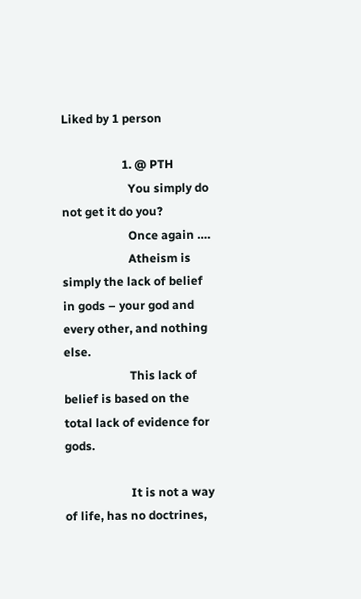Liked by 1 person

                    1. @ PTH
                      You simply do not get it do you?
                      Once again ….
                      Atheism is simply the lack of belief in gods – your god and every other, and nothing else.
                      This lack of belief is based on the total lack of evidence for gods.

                      It is not a way of life, has no doctrines,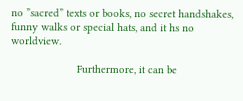no ”sacred” texts or books, no secret handshakes, funny walks or special hats, and it hs no worldview.

                      Furthermore, it can be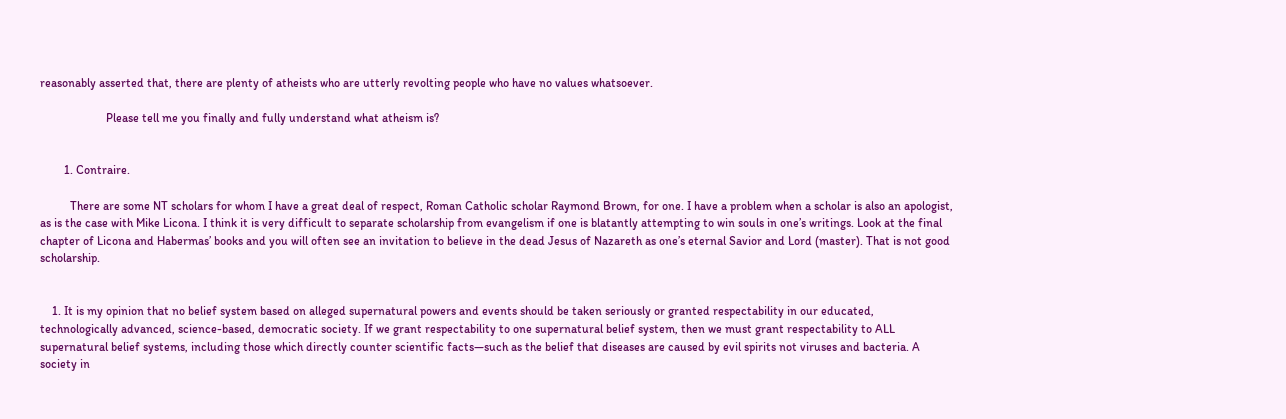reasonably asserted that, there are plenty of atheists who are utterly revolting people who have no values whatsoever.

                      Please tell me you finally and fully understand what atheism is?


        1. Contraire.

          There are some NT scholars for whom I have a great deal of respect, Roman Catholic scholar Raymond Brown, for one. I have a problem when a scholar is also an apologist, as is the case with Mike Licona. I think it is very difficult to separate scholarship from evangelism if one is blatantly attempting to win souls in one’s writings. Look at the final chapter of Licona and Habermas’ books and you will often see an invitation to believe in the dead Jesus of Nazareth as one’s eternal Savior and Lord (master). That is not good scholarship.


    1. It is my opinion that no belief system based on alleged supernatural powers and events should be taken seriously or granted respectability in our educated, technologically advanced, science-based, democratic society. If we grant respectability to one supernatural belief system, then we must grant respectability to ALL supernatural belief systems, including those which directly counter scientific facts—such as the belief that diseases are caused by evil spirits not viruses and bacteria. A society in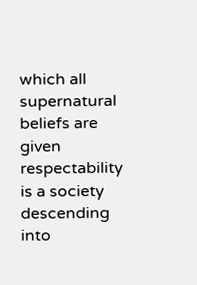which all supernatural beliefs are given respectability is a society descending into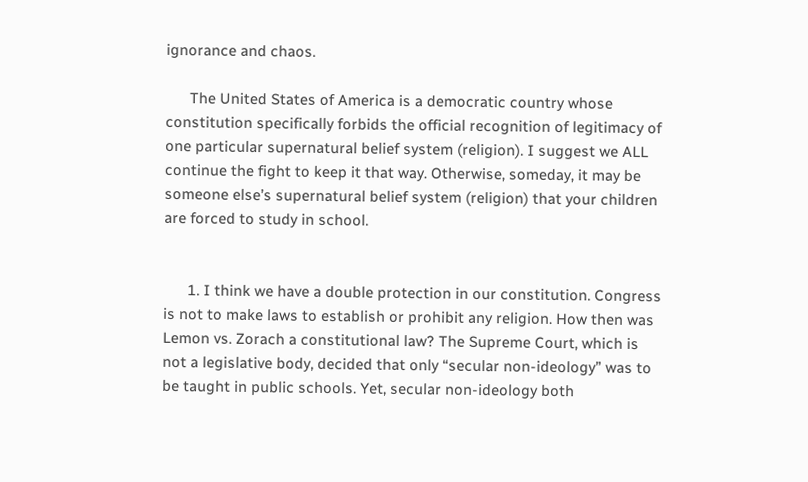ignorance and chaos.

      The United States of America is a democratic country whose constitution specifically forbids the official recognition of legitimacy of one particular supernatural belief system (religion). I suggest we ALL continue the fight to keep it that way. Otherwise, someday, it may be someone else’s supernatural belief system (religion) that your children are forced to study in school.


      1. I think we have a double protection in our constitution. Congress is not to make laws to establish or prohibit any religion. How then was Lemon vs. Zorach a constitutional law? The Supreme Court, which is not a legislative body, decided that only “secular non-ideology” was to be taught in public schools. Yet, secular non-ideology both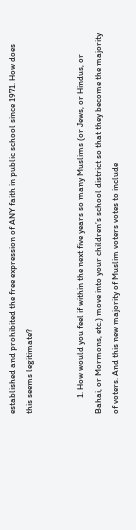established and prohibited the free expression of ANY faith in public school since 1971. How does this seems legitimate?


        1. How would you feel if within the next five years so many Muslims (or Jews, or Hindus, or Bahai, or Mormons, etc.) move into your children’s school district so that they become the majority of voters. And this new majority of Muslim voters votes to include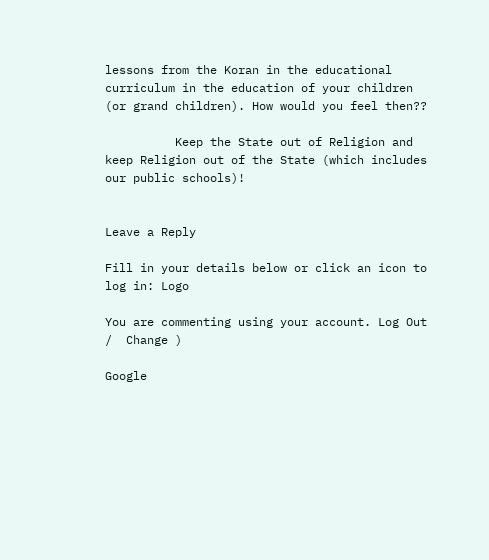lessons from the Koran in the educational curriculum in the education of your children (or grand children). How would you feel then??

          Keep the State out of Religion and keep Religion out of the State (which includes our public schools)!


Leave a Reply

Fill in your details below or click an icon to log in: Logo

You are commenting using your account. Log Out /  Change )

Google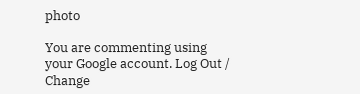photo

You are commenting using your Google account. Log Out /  Change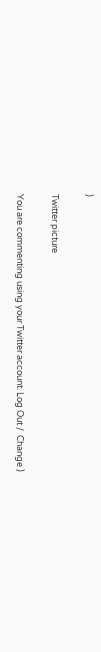)

Twitter picture

You are commenting using your Twitter account. Log Out /  Change )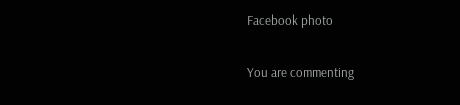Facebook photo

You are commenting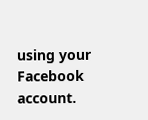using your Facebook account.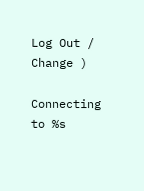Log Out /  Change )

Connecting to %s